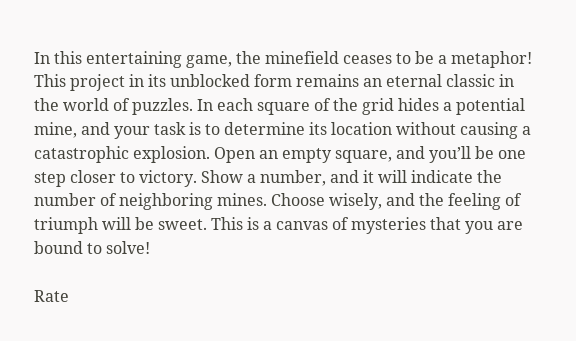In this entertaining game, the minefield ceases to be a metaphor! This project in its unblocked form remains an eternal classic in the world of puzzles. In each square of the grid hides a potential mine, and your task is to determine its location without causing a catastrophic explosion. Open an empty square, and you’ll be one step closer to victory. Show a number, and it will indicate the number of neighboring mines. Choose wisely, and the feeling of triumph will be sweet. This is a canvas of mysteries that you are bound to solve!

Rate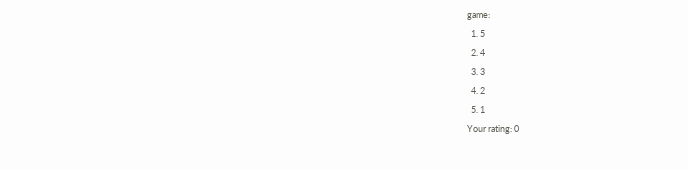game:
  1. 5
  2. 4
  3. 3
  4. 2
  5. 1
Your rating: 0